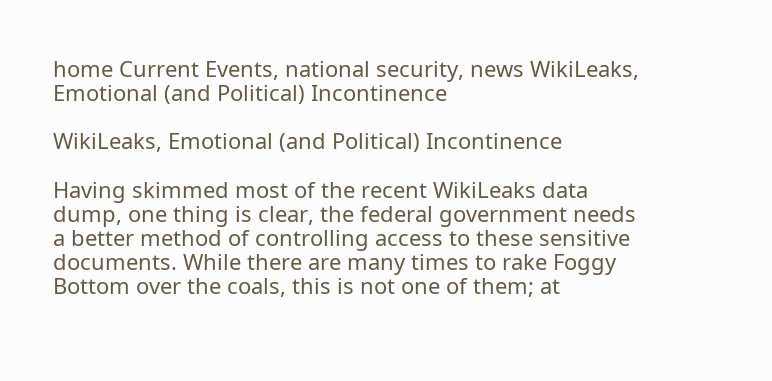home Current Events, national security, news WikiLeaks, Emotional (and Political) Incontinence

WikiLeaks, Emotional (and Political) Incontinence

Having skimmed most of the recent WikiLeaks data dump, one thing is clear, the federal government needs a better method of controlling access to these sensitive documents. While there are many times to rake Foggy Bottom over the coals, this is not one of them; at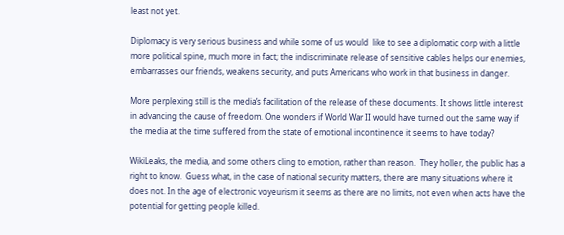least not yet.

Diplomacy is very serious business and while some of us would  like to see a diplomatic corp with a little more political spine, much more in fact; the indiscriminate release of sensitive cables helps our enemies, embarrasses our friends, weakens security, and puts Americans who work in that business in danger.

More perplexing still is the media’s facilitation of the release of these documents. It shows little interest in advancing the cause of freedom. One wonders if World War II would have turned out the same way if the media at the time suffered from the state of emotional incontinence it seems to have today?

WikiLeaks, the media, and some others cling to emotion, rather than reason.  They holler, the public has a right to know.  Guess what, in the case of national security matters, there are many situations where it does not. In the age of electronic voyeurism it seems as there are no limits, not even when acts have the potential for getting people killed.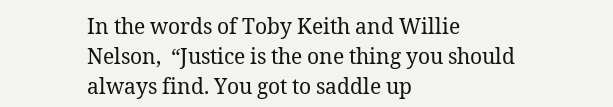In the words of Toby Keith and Willie Nelson,  “Justice is the one thing you should always find. You got to saddle up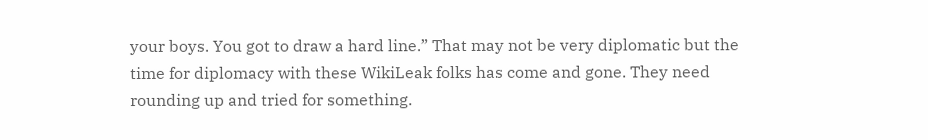your boys. You got to draw a hard line.” That may not be very diplomatic but the time for diplomacy with these WikiLeak folks has come and gone. They need rounding up and tried for something.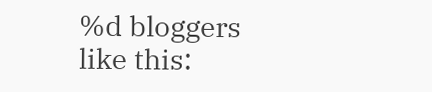%d bloggers like this: